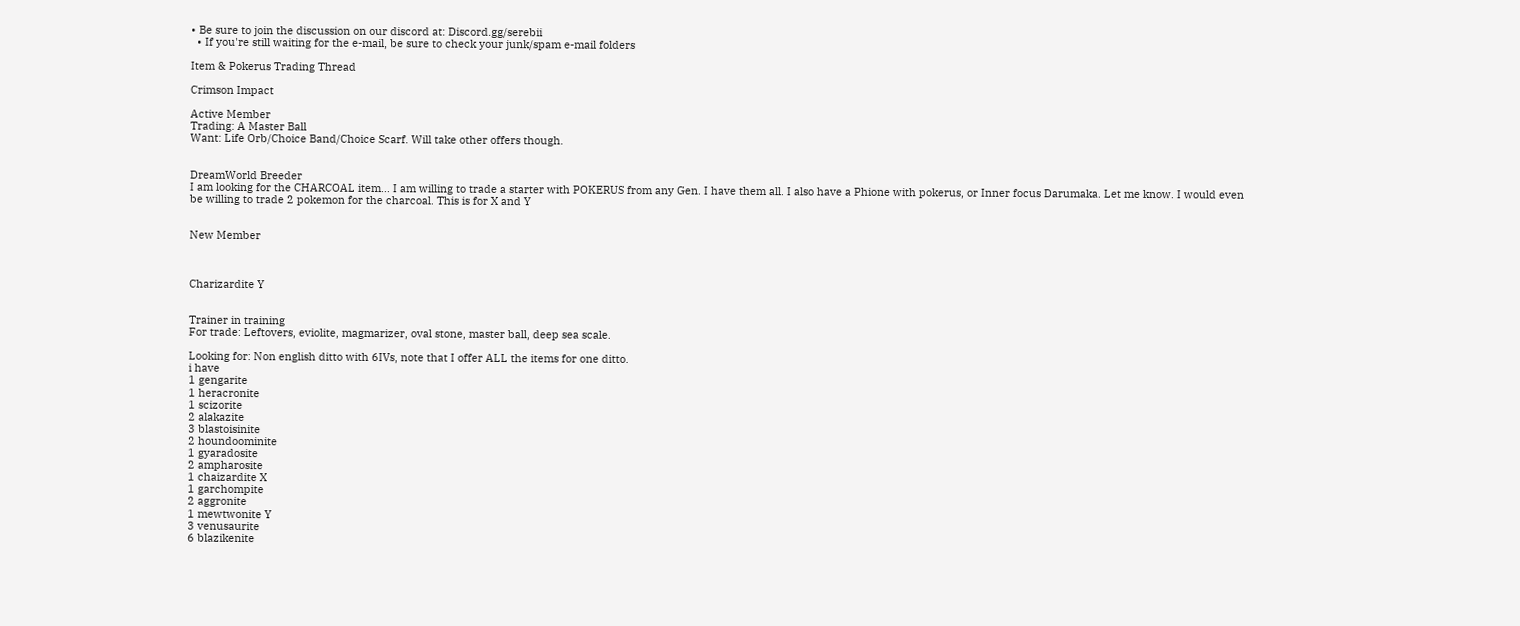• Be sure to join the discussion on our discord at: Discord.gg/serebii
  • If you're still waiting for the e-mail, be sure to check your junk/spam e-mail folders

Item & Pokerus Trading Thread

Crimson Impact

Active Member
Trading: A Master Ball
Want: Life Orb/Choice Band/Choice Scarf. Will take other offers though.


DreamWorld Breeder
I am looking for the CHARCOAL item... I am willing to trade a starter with POKERUS from any Gen. I have them all. I also have a Phione with pokerus, or Inner focus Darumaka. Let me know. I would even be willing to trade 2 pokemon for the charcoal. This is for X and Y


New Member



Charizardite Y


Trainer in training
For trade: Leftovers, eviolite, magmarizer, oval stone, master ball, deep sea scale.

Looking for: Non english ditto with 6IVs, note that I offer ALL the items for one ditto.
i have
1 gengarite
1 heracronite
1 scizorite
2 alakazite
3 blastoisinite
2 houndoominite
1 gyaradosite
2 ampharosite
1 chaizardite X
1 garchompite
2 aggronite
1 mewtwonite Y
3 venusaurite
6 blazikenite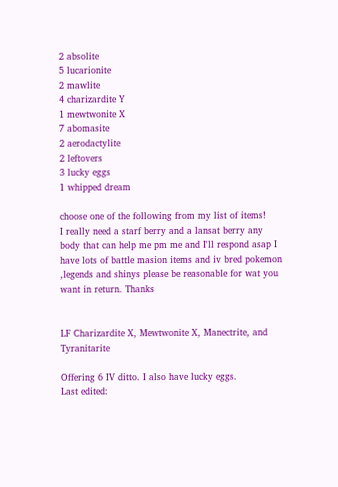2 absolite
5 lucarionite
2 mawlite
4 charizardite Y
1 mewtwonite X
7 abomasite
2 aerodactylite
2 leftovers
3 lucky eggs
1 whipped dream

choose one of the following from my list of items!
I really need a starf berry and a lansat berry any body that can help me pm me and I'll respond asap I have lots of battle masion items and iv bred pokemon ,legends and shinys please be reasonable for wat you want in return. Thanks


LF Charizardite X, Mewtwonite X, Manectrite, and Tyranitarite

Offering 6 IV ditto. I also have lucky eggs.
Last edited: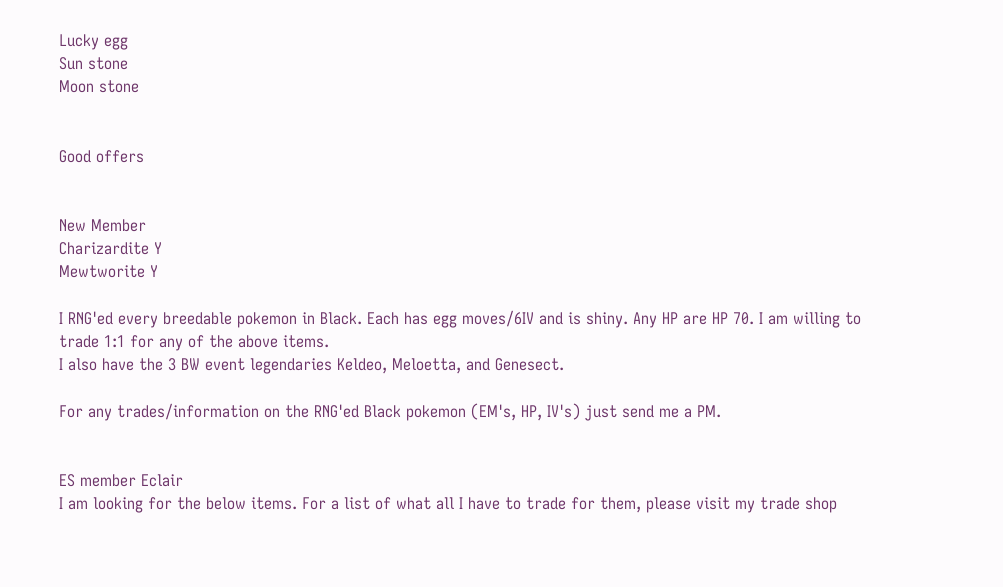Lucky egg
Sun stone
Moon stone


Good offers


New Member
Charizardite Y
Mewtworite Y

I RNG'ed every breedable pokemon in Black. Each has egg moves/6IV and is shiny. Any HP are HP 70. I am willing to trade 1:1 for any of the above items.
I also have the 3 BW event legendaries Keldeo, Meloetta, and Genesect.

For any trades/information on the RNG'ed Black pokemon (EM's, HP, IV's) just send me a PM.


ES member Eclair
I am looking for the below items. For a list of what all I have to trade for them, please visit my trade shop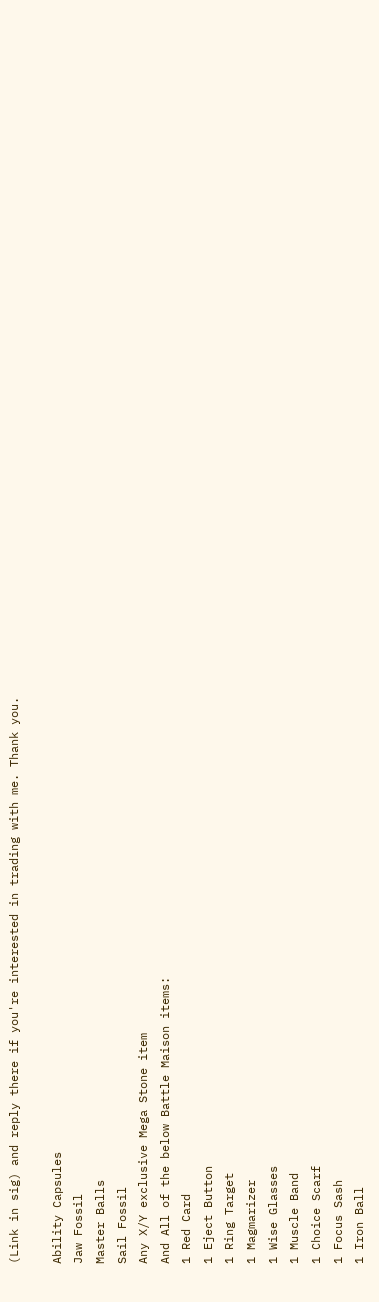(Link in sig) and reply there if you're interested in trading with me. Thank you.

Ability Capsules
Jaw Fossil
Master Balls
Sail Fossil
Any X/Y exclusive Mega Stone item
And All of the below Battle Maison items:
1 Red Card
1 Eject Button
1 Ring Target
1 Magmarizer
1 Wise Glasses
1 Muscle Band
1 Choice Scarf
1 Focus Sash
1 Iron Ball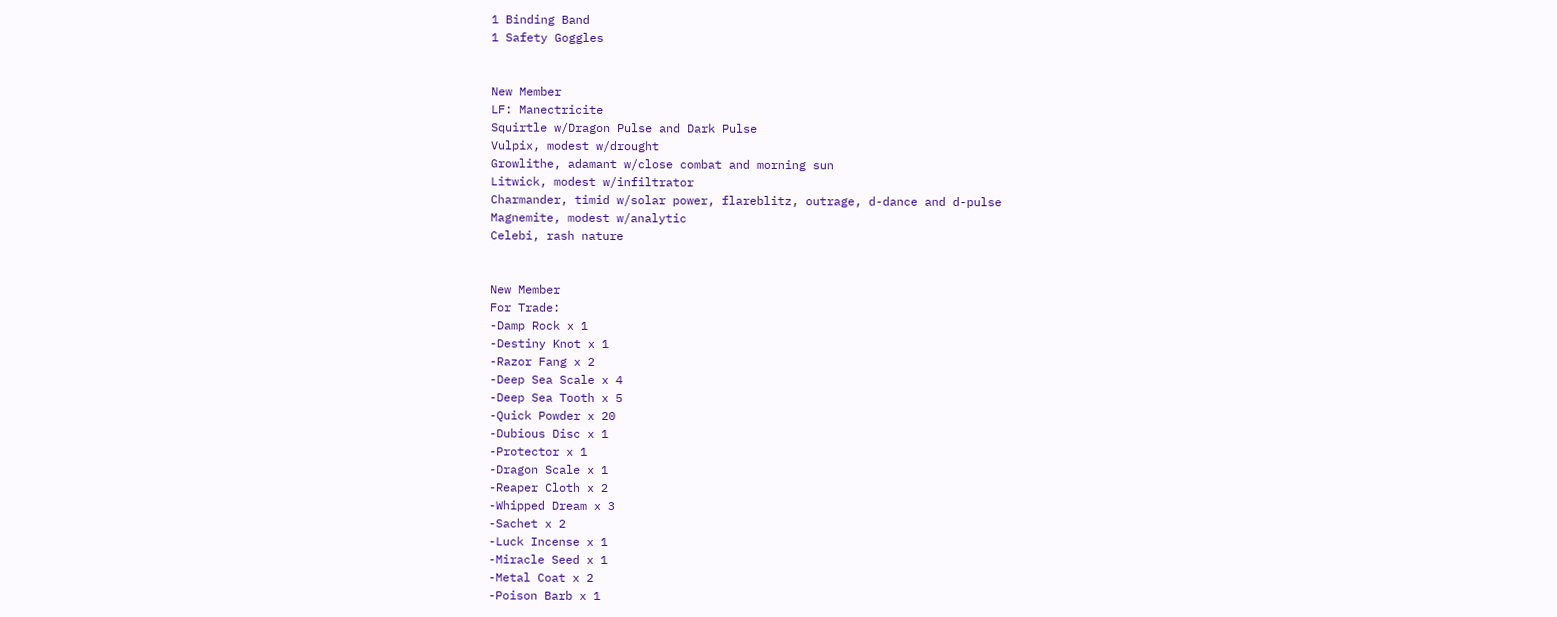1 Binding Band
1 Safety Goggles


New Member
LF: Manectricite
Squirtle w/Dragon Pulse and Dark Pulse
Vulpix, modest w/drought
Growlithe, adamant w/close combat and morning sun
Litwick, modest w/infiltrator
Charmander, timid w/solar power, flareblitz, outrage, d-dance and d-pulse
Magnemite, modest w/analytic
Celebi, rash nature


New Member
For Trade:
-Damp Rock x 1
-Destiny Knot x 1
-Razor Fang x 2
-Deep Sea Scale x 4
-Deep Sea Tooth x 5
-Quick Powder x 20
-Dubious Disc x 1
-Protector x 1
-Dragon Scale x 1
-Reaper Cloth x 2
-Whipped Dream x 3
-Sachet x 2
-Luck Incense x 1
-Miracle Seed x 1
-Metal Coat x 2
-Poison Barb x 1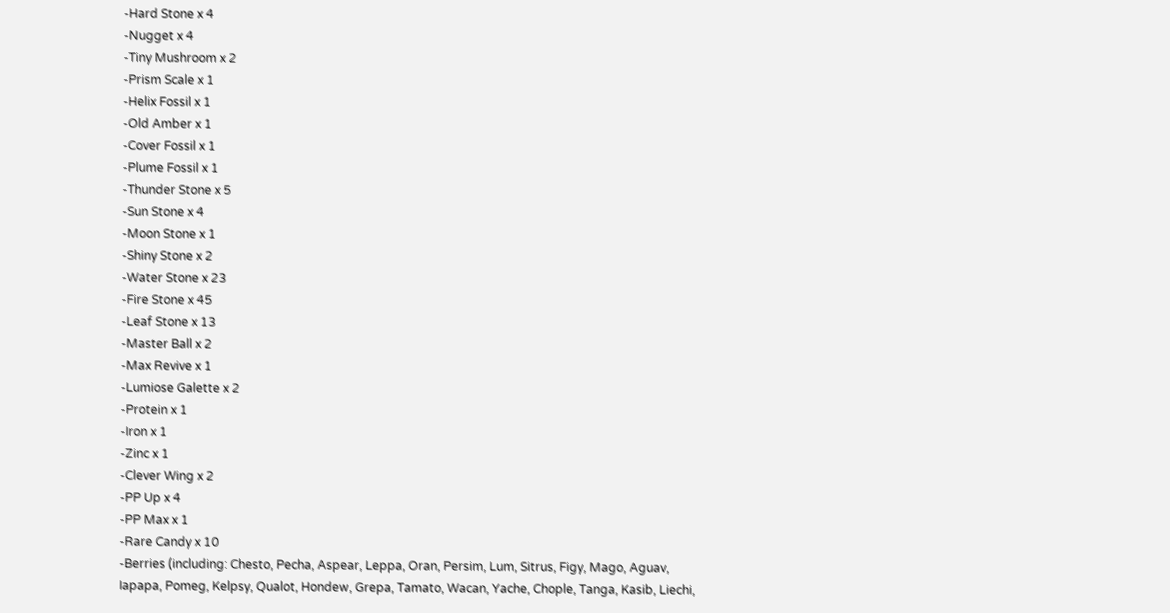-Hard Stone x 4
-Nugget x 4
-Tiny Mushroom x 2
-Prism Scale x 1
-Helix Fossil x 1
-Old Amber x 1
-Cover Fossil x 1
-Plume Fossil x 1
-Thunder Stone x 5
-Sun Stone x 4
-Moon Stone x 1
-Shiny Stone x 2
-Water Stone x 23
-Fire Stone x 45
-Leaf Stone x 13
-Master Ball x 2
-Max Revive x 1
-Lumiose Galette x 2
-Protein x 1
-Iron x 1
-Zinc x 1
-Clever Wing x 2
-PP Up x 4
-PP Max x 1
-Rare Candy x 10
-Berries (including: Chesto, Pecha, Aspear, Leppa, Oran, Persim, Lum, Sitrus, Figy, Mago, Aguav, Iapapa, Pomeg, Kelpsy, Qualot, Hondew, Grepa, Tamato, Wacan, Yache, Chople, Tanga, Kasib, Liechi,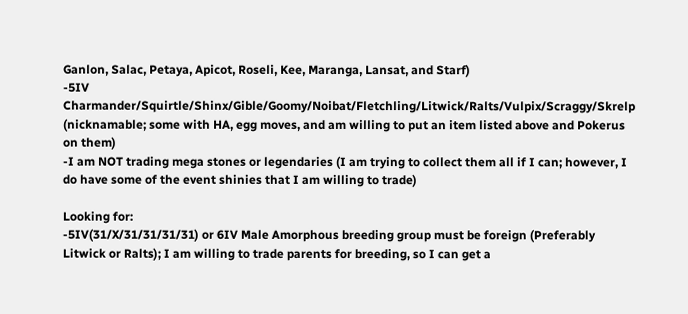Ganlon, Salac, Petaya, Apicot, Roseli, Kee, Maranga, Lansat, and Starf)
-5IV Charmander/Squirtle/Shinx/Gible/Goomy/Noibat/Fletchling/Litwick/Ralts/Vulpix/Scraggy/Skrelp (nicknamable; some with HA, egg moves, and am willing to put an item listed above and Pokerus on them)
-I am NOT trading mega stones or legendaries (I am trying to collect them all if I can; however, I do have some of the event shinies that I am willing to trade)

Looking for:
-5IV(31/X/31/31/31/31) or 6IV Male Amorphous breeding group must be foreign (Preferably Litwick or Ralts); I am willing to trade parents for breeding, so I can get a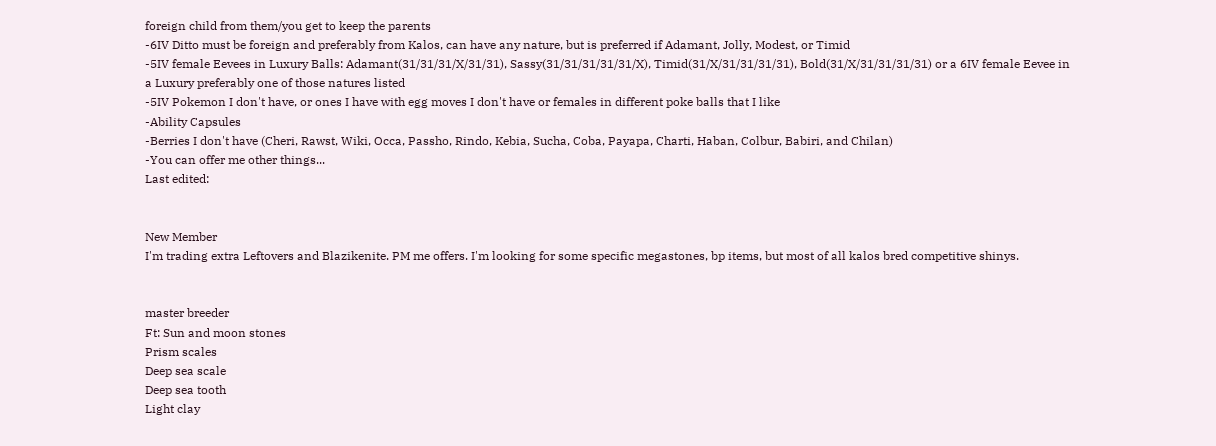foreign child from them/you get to keep the parents
-6IV Ditto must be foreign and preferably from Kalos, can have any nature, but is preferred if Adamant, Jolly, Modest, or Timid
-5IV female Eevees in Luxury Balls: Adamant(31/31/31/X/31/31), Sassy(31/31/31/31/31/X), Timid(31/X/31/31/31/31), Bold(31/X/31/31/31/31) or a 6IV female Eevee in a Luxury preferably one of those natures listed
-5IV Pokemon I don't have, or ones I have with egg moves I don't have or females in different poke balls that I like
-Ability Capsules
-Berries I don't have (Cheri, Rawst, Wiki, Occa, Passho, Rindo, Kebia, Sucha, Coba, Payapa, Charti, Haban, Colbur, Babiri, and Chilan)
-You can offer me other things...
Last edited:


New Member
I'm trading extra Leftovers and Blazikenite. PM me offers. I'm looking for some specific megastones, bp items, but most of all kalos bred competitive shinys.


master breeder
Ft: Sun and moon stones
Prism scales
Deep sea scale
Deep sea tooth
Light clay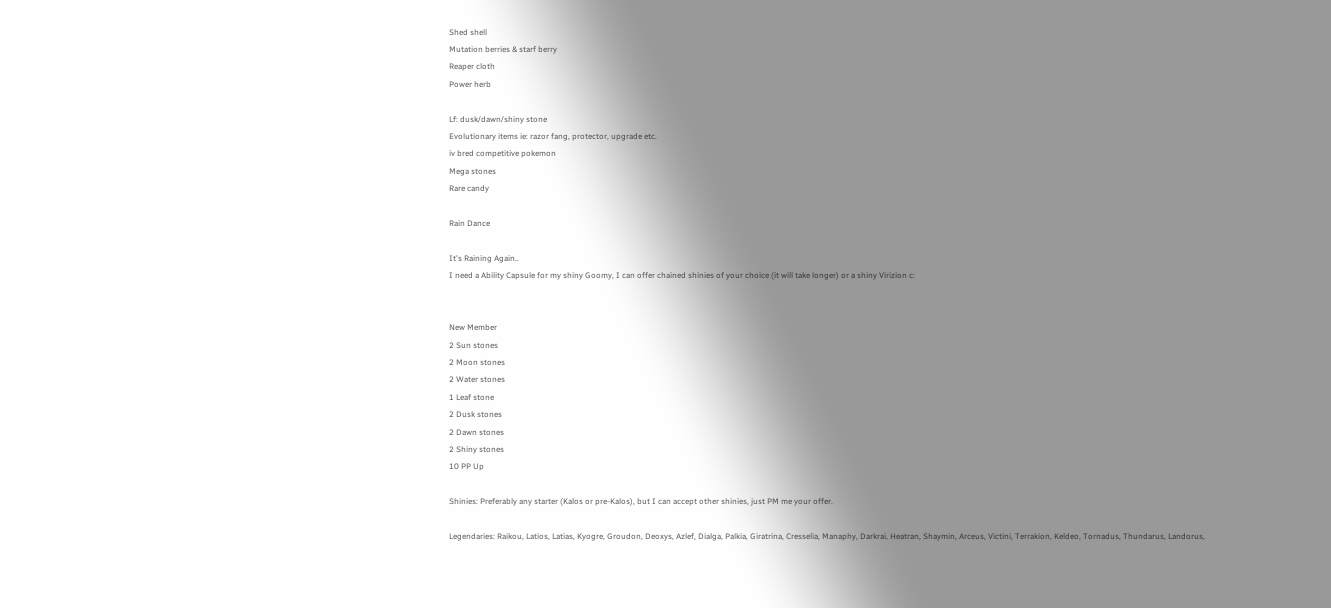Shed shell
Mutation berries & starf berry
Reaper cloth
Power herb

Lf: dusk/dawn/shiny stone
Evolutionary items ie: razor fang, protector, upgrade etc.
iv bred competitive pokemon
Mega stones
Rare candy

Rain Dance

It's Raining Again..
I need a Ability Capsule for my shiny Goomy, I can offer chained shinies of your choice (it will take longer) or a shiny Virizion c:


New Member
2 Sun stones
2 Moon stones
2 Water stones
1 Leaf stone
2 Dusk stones
2 Dawn stones
2 Shiny stones
10 PP Up

Shinies: Preferably any starter (Kalos or pre-Kalos), but I can accept other shinies, just PM me your offer.

Legendaries: Raikou, Latios, Latias, Kyogre, Groudon, Deoxys, Azlef, Dialga, Palkia, Giratrina, Cresselia, Manaphy, Darkrai, Heatran, Shaymin, Arceus, Victini, Terrakion, Keldeo, Tornadus, Thundarus, Landorus,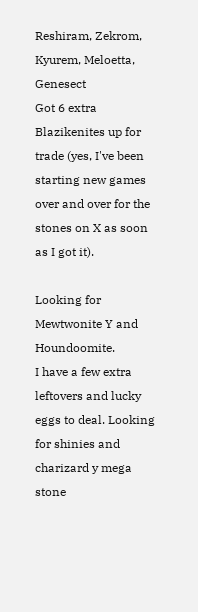Reshiram, Zekrom, Kyurem, Meloetta, Genesect
Got 6 extra Blazikenites up for trade (yes, I've been starting new games over and over for the stones on X as soon as I got it).

Looking for Mewtwonite Y and Houndoomite.
I have a few extra leftovers and lucky eggs to deal. Looking for shinies and charizard y mega stone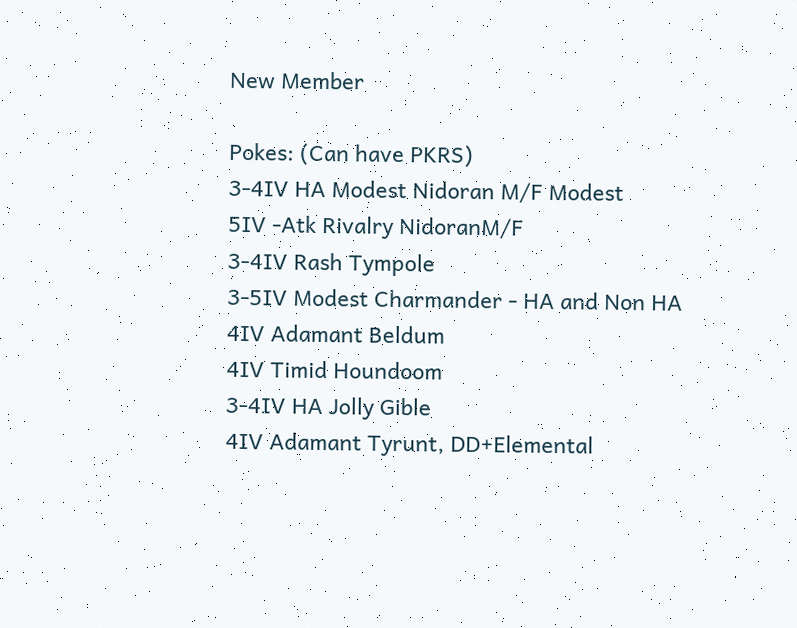New Member

Pokes: (Can have PKRS)
3-4IV HA Modest Nidoran M/F Modest
5IV -Atk Rivalry NidoranM/F
3-4IV Rash Tympole
3-5IV Modest Charmander - HA and Non HA
4IV Adamant Beldum
4IV Timid Houndoom
3-4IV HA Jolly Gible
4IV Adamant Tyrunt, DD+Elemental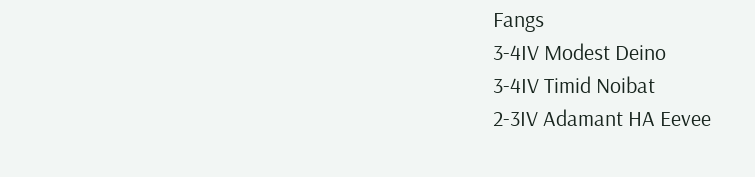Fangs
3-4IV Modest Deino
3-4IV Timid Noibat
2-3IV Adamant HA Eevee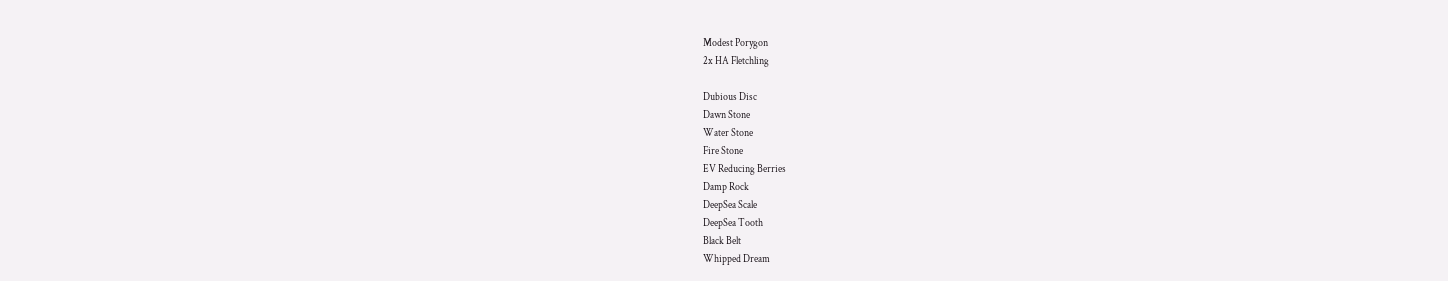Modest Porygon
2x HA Fletchling

Dubious Disc
Dawn Stone
Water Stone
Fire Stone
EV Reducing Berries
Damp Rock
DeepSea Scale
DeepSea Tooth
Black Belt
Whipped Dream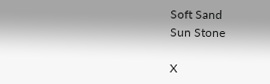Soft Sand
Sun Stone

X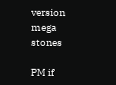version mega stones

PM if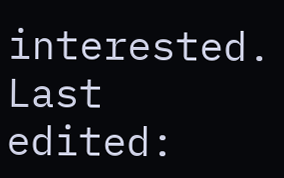interested.
Last edited: